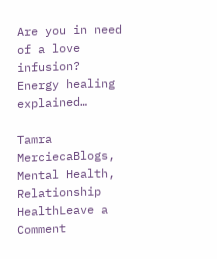Are you in need of a love infusion? Energy healing explained…

Tamra MerciecaBlogs, Mental Health, Relationship HealthLeave a Comment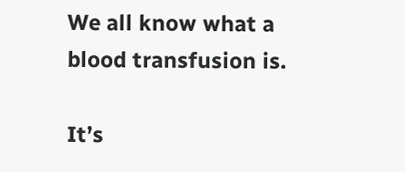We all know what a blood transfusion is.

It’s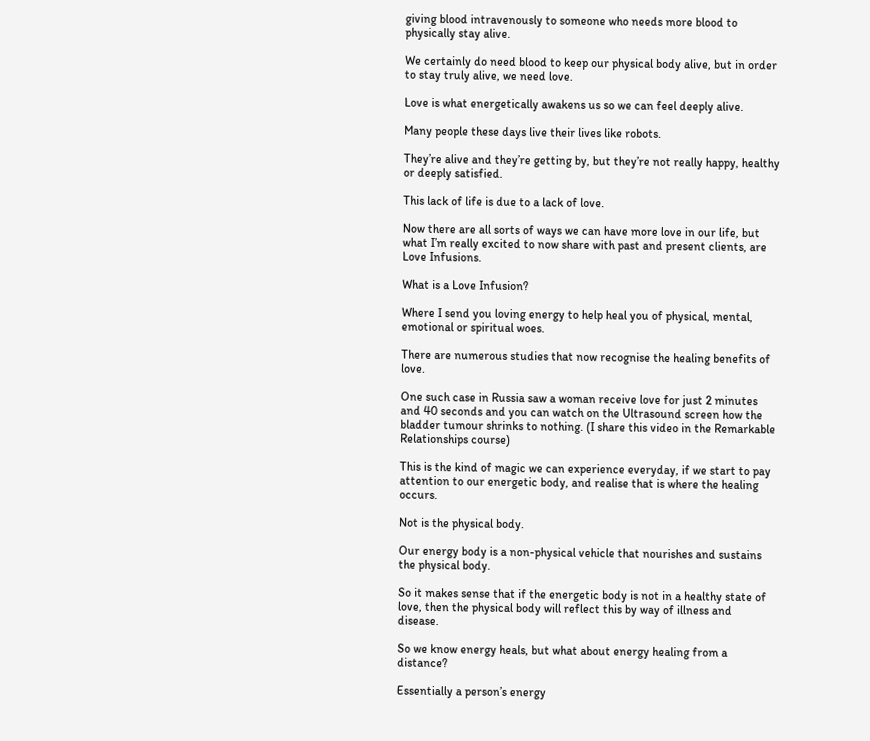giving blood intravenously to someone who needs more blood to physically stay alive.

We certainly do need blood to keep our physical body alive, but in order to stay truly alive, we need love.

Love is what energetically awakens us so we can feel deeply alive.

Many people these days live their lives like robots.

They’re alive and they’re getting by, but they’re not really happy, healthy or deeply satisfied.

This lack of life is due to a lack of love.

Now there are all sorts of ways we can have more love in our life, but what I’m really excited to now share with past and present clients, are Love Infusions.

What is a Love Infusion?

Where I send you loving energy to help heal you of physical, mental, emotional or spiritual woes.

There are numerous studies that now recognise the healing benefits of love.

One such case in Russia saw a woman receive love for just 2 minutes and 40 seconds and you can watch on the Ultrasound screen how the bladder tumour shrinks to nothing. (I share this video in the Remarkable Relationships course)

This is the kind of magic we can experience everyday, if we start to pay attention to our energetic body, and realise that is where the healing occurs.

Not is the physical body.

Our energy body is a non-physical vehicle that nourishes and sustains the physical body.

So it makes sense that if the energetic body is not in a healthy state of love, then the physical body will reflect this by way of illness and disease.

So we know energy heals, but what about energy healing from a distance?

Essentially a person’s energy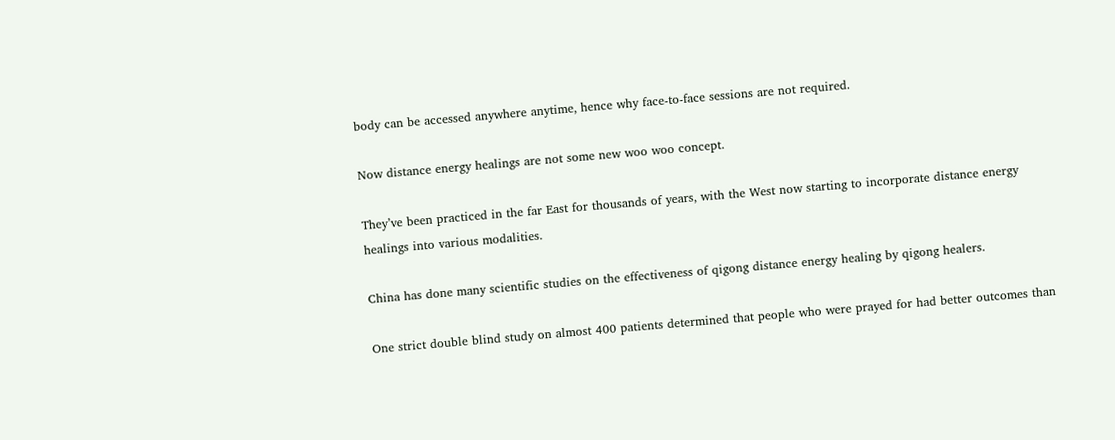body can be accessed anywhere anytime, hence why face-to-face sessions are not required.

Now distance energy healings are not some new woo woo concept.

They’ve been practiced in the far East for thousands of years, with the West now starting to incorporate distance energy healings into various modalities.

China has done many scientific studies on the effectiveness of qigong distance energy healing by qigong healers.

One strict double blind study on almost 400 patients determined that people who were prayed for had better outcomes than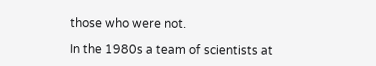those who were not.

In the 1980s a team of scientists at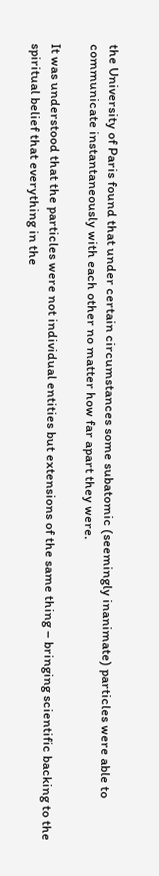the University of Paris found that under certain circumstances some subatomic (seemingly inanimate) particles were able to communicate instantaneously with each other no matter how far apart they were.

It was understood that the particles were not individual entities but extensions of the same thing – bringing scientific backing to the spiritual belief that everything in the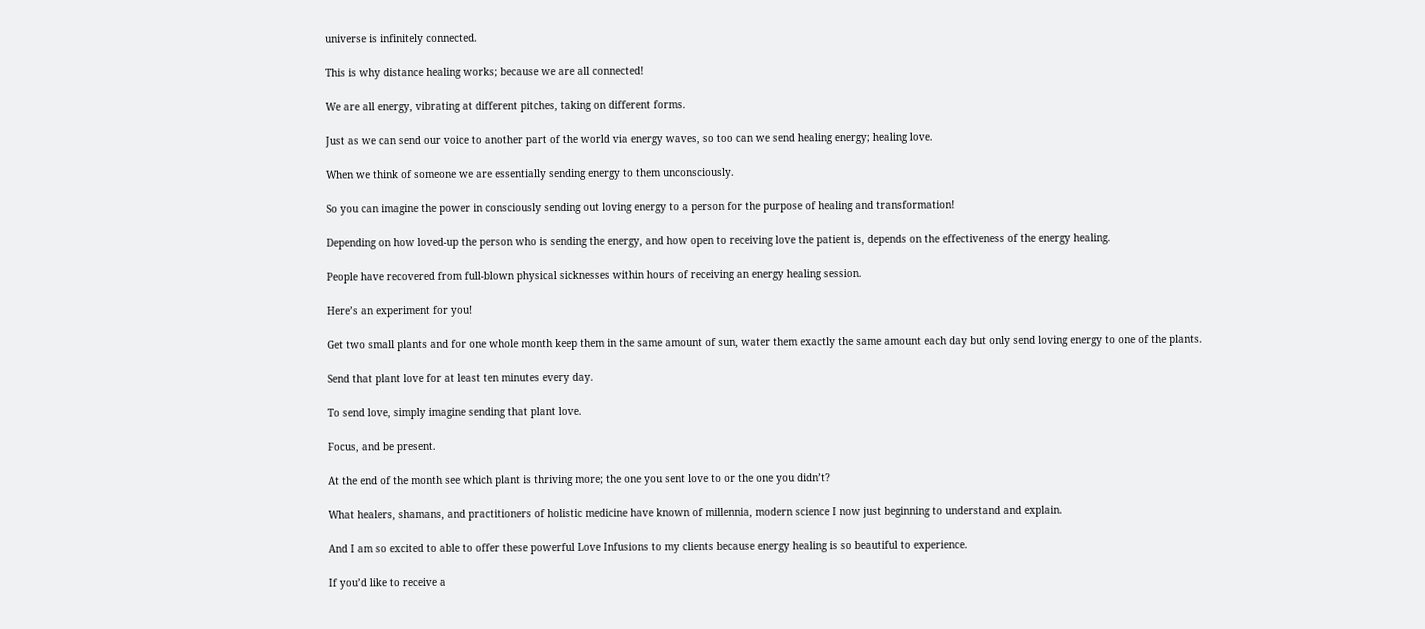universe is infinitely connected.

This is why distance healing works; because we are all connected!

We are all energy, vibrating at different pitches, taking on different forms.

Just as we can send our voice to another part of the world via energy waves, so too can we send healing energy; healing love.

When we think of someone we are essentially sending energy to them unconsciously.

So you can imagine the power in consciously sending out loving energy to a person for the purpose of healing and transformation!

Depending on how loved-up the person who is sending the energy, and how open to receiving love the patient is, depends on the effectiveness of the energy healing.

People have recovered from full-blown physical sicknesses within hours of receiving an energy healing session.

Here’s an experiment for you!

Get two small plants and for one whole month keep them in the same amount of sun, water them exactly the same amount each day but only send loving energy to one of the plants.

Send that plant love for at least ten minutes every day.

To send love, simply imagine sending that plant love.

Focus, and be present.

At the end of the month see which plant is thriving more; the one you sent love to or the one you didn’t?

What healers, shamans, and practitioners of holistic medicine have known of millennia, modern science I now just beginning to understand and explain.

And I am so excited to able to offer these powerful Love Infusions to my clients because energy healing is so beautiful to experience.

If you’d like to receive a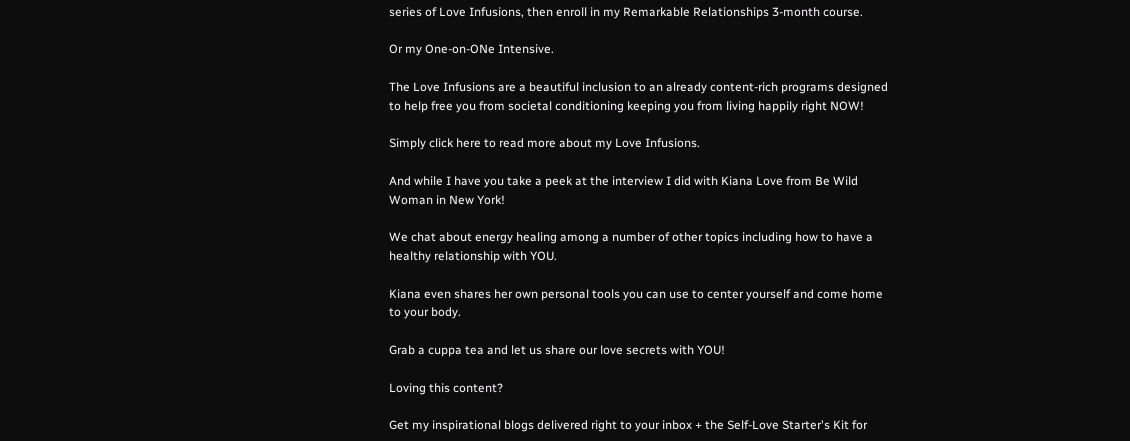series of Love Infusions, then enroll in my Remarkable Relationships 3-month course.

Or my One-on-ONe Intensive.

The Love Infusions are a beautiful inclusion to an already content-rich programs designed to help free you from societal conditioning keeping you from living happily right NOW!

Simply click here to read more about my Love Infusions.

And while I have you take a peek at the interview I did with Kiana Love from Be Wild Woman in New York!

We chat about energy healing among a number of other topics including how to have a healthy relationship with YOU.

Kiana even shares her own personal tools you can use to center yourself and come home to your body.

Grab a cuppa tea and let us share our love secrets with YOU!

Loving this content?

Get my inspirational blogs delivered right to your inbox + the Self-Love Starter's Kit for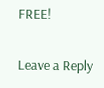FREE!

Leave a Reply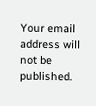Your email address will not be published.